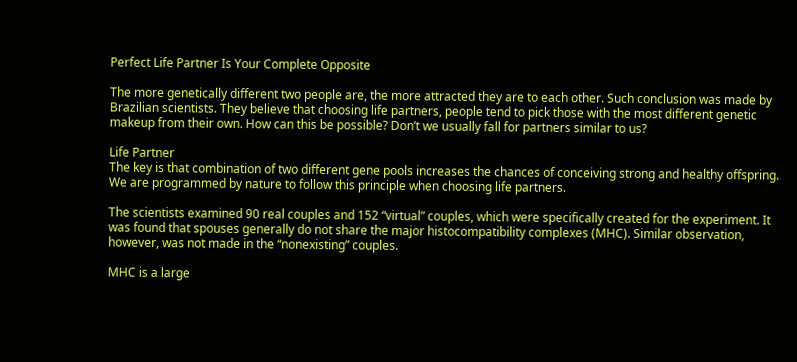Perfect Life Partner Is Your Complete Opposite

The more genetically different two people are, the more attracted they are to each other. Such conclusion was made by Brazilian scientists. They believe that choosing life partners, people tend to pick those with the most different genetic makeup from their own. How can this be possible? Don’t we usually fall for partners similar to us?

Life Partner
The key is that combination of two different gene pools increases the chances of conceiving strong and healthy offspring. We are programmed by nature to follow this principle when choosing life partners.

The scientists examined 90 real couples and 152 “virtual” couples, which were specifically created for the experiment. It was found that spouses generally do not share the major histocompatibility complexes (MHC). Similar observation, however, was not made in the “nonexisting” couples.

MHC is a large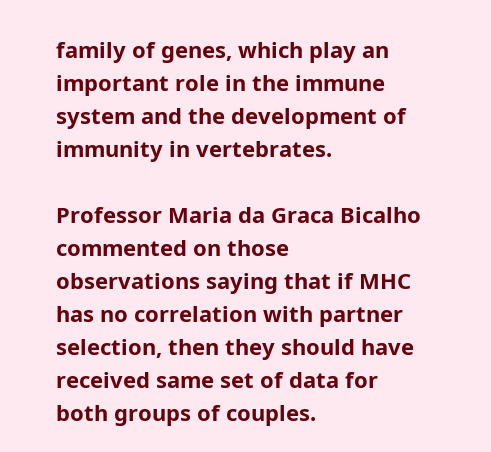family of genes, which play an important role in the immune system and the development of immunity in vertebrates.

Professor Maria da Graca Bicalho commented on those observations saying that if MHC has no correlation with partner selection, then they should have received same set of data for both groups of couples.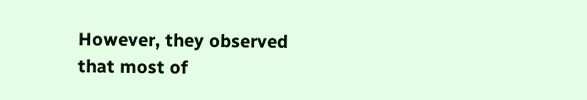However, they observed that most of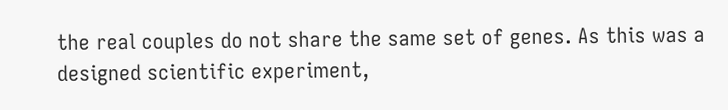the real couples do not share the same set of genes. As this was a designed scientific experiment,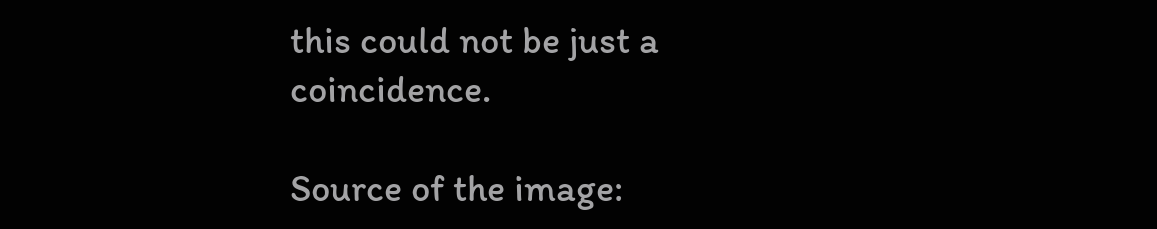this could not be just a coincidence.

Source of the image: